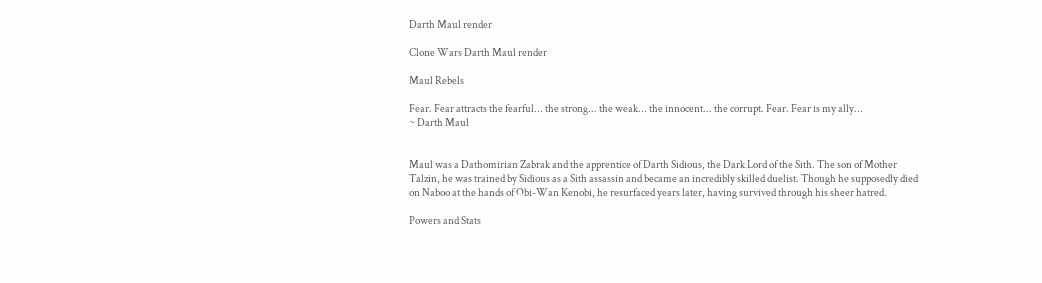Darth Maul render

Clone Wars Darth Maul render

Maul Rebels

Fear. Fear attracts the fearful... the strong... the weak... the innocent... the corrupt. Fear. Fear is my ally...
~ Darth Maul


Maul was a Dathomirian Zabrak and the apprentice of Darth Sidious, the Dark Lord of the Sith. The son of Mother Talzin, he was trained by Sidious as a Sith assassin and became an incredibly skilled duelist. Though he supposedly died on Naboo at the hands of Obi-Wan Kenobi, he resurfaced years later, having survived through his sheer hatred.

Powers and Stats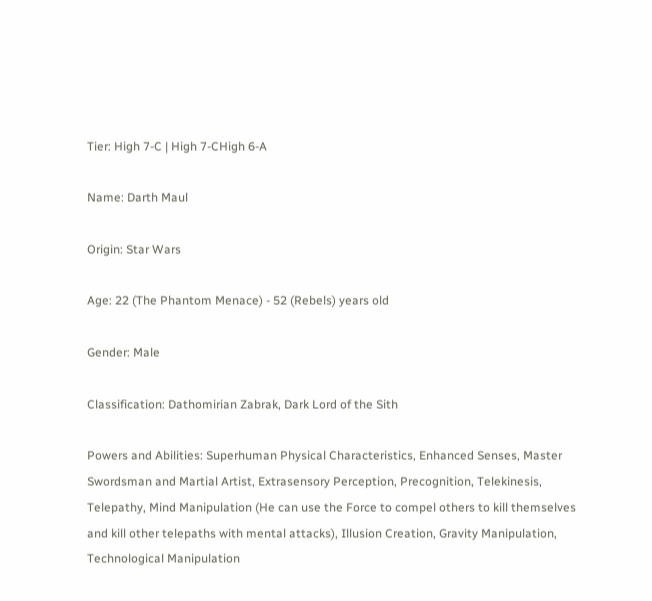Tier: High 7-C | High 7-CHigh 6-A

Name: Darth Maul

Origin: Star Wars

Age: 22 (The Phantom Menace) - 52 (Rebels) years old

Gender: Male

Classification: Dathomirian Zabrak, Dark Lord of the Sith

Powers and Abilities: Superhuman Physical Characteristics, Enhanced Senses, Master Swordsman and Martial Artist, Extrasensory Perception, Precognition, Telekinesis, Telepathy, Mind Manipulation (He can use the Force to compel others to kill themselves and kill other telepaths with mental attacks), Illusion Creation, Gravity Manipulation, Technological Manipulation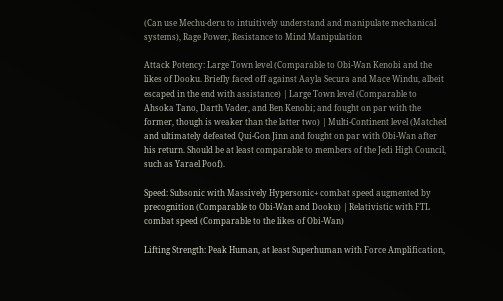(Can use Mechu-deru to intuitively understand and manipulate mechanical systems), Rage Power, Resistance to Mind Manipulation

Attack Potency: Large Town level (Comparable to Obi-Wan Kenobi and the likes of Dooku. Briefly faced off against Aayla Secura and Mace Windu, albeit escaped in the end with assistance) | Large Town level (Comparable to Ahsoka Tano, Darth Vader, and Ben Kenobi; and fought on par with the former, though is weaker than the latter two) | Multi-Continent level (Matched and ultimately defeated Qui-Gon Jinn and fought on par with Obi-Wan after his return. Should be at least comparable to members of the Jedi High Council, such as Yarael Poof).

Speed: Subsonic with Massively Hypersonic+ combat speed augmented by precognition (Comparable to Obi-Wan and Dooku) | Relativistic with FTL combat speed (Comparable to the likes of Obi-Wan)

Lifting Strength: Peak Human, at least Superhuman with Force Amplification,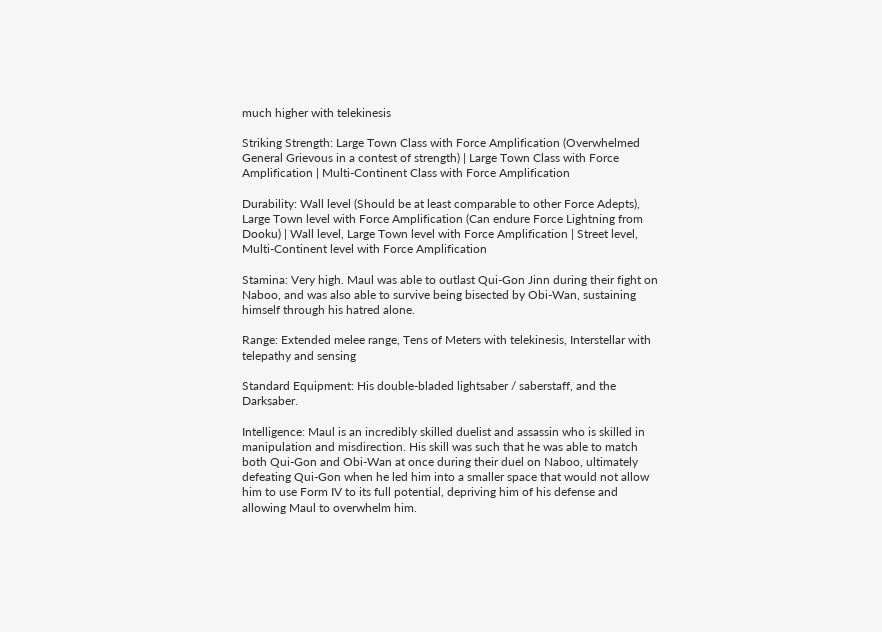much higher with telekinesis

Striking Strength: Large Town Class with Force Amplification (Overwhelmed General Grievous in a contest of strength) | Large Town Class with Force Amplification | Multi-Continent Class with Force Amplification

Durability: Wall level (Should be at least comparable to other Force Adepts), Large Town level with Force Amplification (Can endure Force Lightning from Dooku) | Wall level, Large Town level with Force Amplification | Street level, Multi-Continent level with Force Amplification

Stamina: Very high. Maul was able to outlast Qui-Gon Jinn during their fight on Naboo, and was also able to survive being bisected by Obi-Wan, sustaining himself through his hatred alone.

Range: Extended melee range, Tens of Meters with telekinesis, Interstellar with telepathy and sensing

Standard Equipment: His double-bladed lightsaber / saberstaff, and the Darksaber.

Intelligence: Maul is an incredibly skilled duelist and assassin who is skilled in manipulation and misdirection. His skill was such that he was able to match both Qui-Gon and Obi-Wan at once during their duel on Naboo, ultimately defeating Qui-Gon when he led him into a smaller space that would not allow him to use Form IV to its full potential, depriving him of his defense and allowing Maul to overwhelm him.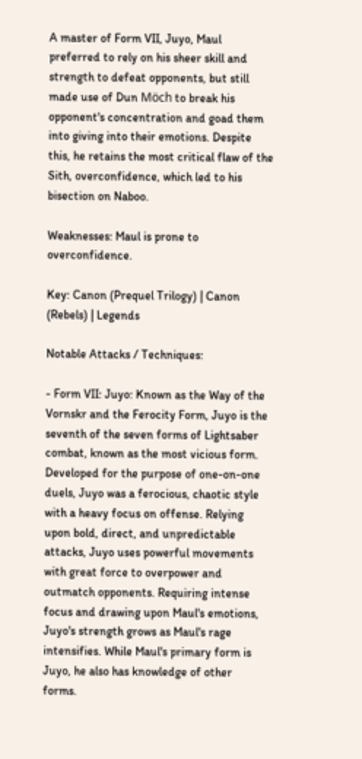A master of Form VII, Juyo, Maul preferred to rely on his sheer skill and strength to defeat opponents, but still made use of Dun Möch to break his opponent's concentration and goad them into giving into their emotions. Despite this, he retains the most critical flaw of the Sith, overconfidence, which led to his bisection on Naboo.

Weaknesses: Maul is prone to overconfidence.

Key: Canon (Prequel Trilogy) | Canon (Rebels) | Legends

Notable Attacks / Techniques:

- Form VII: Juyo: Known as the Way of the Vornskr and the Ferocity Form, Juyo is the seventh of the seven forms of Lightsaber combat, known as the most vicious form. Developed for the purpose of one-on-one duels, Juyo was a ferocious, chaotic style with a heavy focus on offense. Relying upon bold, direct, and unpredictable attacks, Juyo uses powerful movements with great force to overpower and outmatch opponents. Requiring intense focus and drawing upon Maul's emotions, Juyo's strength grows as Maul's rage intensifies. While Maul's primary form is Juyo, he also has knowledge of other forms.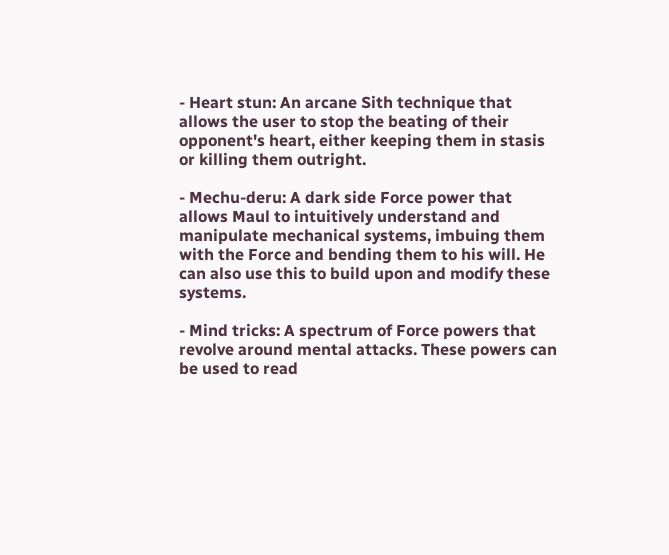- Heart stun: An arcane Sith technique that allows the user to stop the beating of their opponent's heart, either keeping them in stasis or killing them outright.

- Mechu-deru: A dark side Force power that allows Maul to intuitively understand and manipulate mechanical systems, imbuing them with the Force and bending them to his will. He can also use this to build upon and modify these systems.

- Mind tricks: A spectrum of Force powers that revolve around mental attacks. These powers can be used to read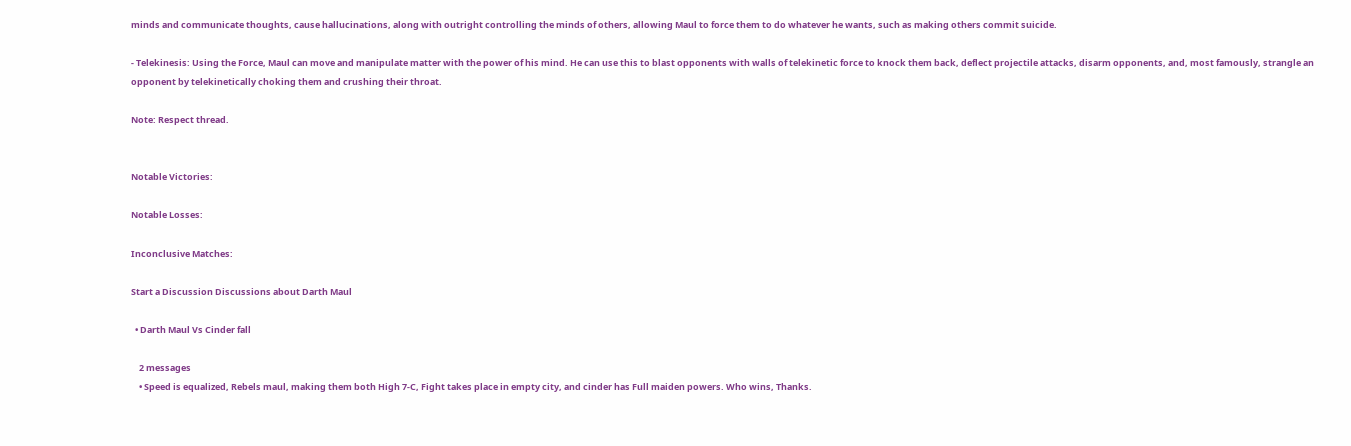minds and communicate thoughts, cause hallucinations, along with outright controlling the minds of others, allowing Maul to force them to do whatever he wants, such as making others commit suicide.

- Telekinesis: Using the Force, Maul can move and manipulate matter with the power of his mind. He can use this to blast opponents with walls of telekinetic force to knock them back, deflect projectile attacks, disarm opponents, and, most famously, strangle an opponent by telekinetically choking them and crushing their throat.

Note: Respect thread.


Notable Victories:

Notable Losses:

Inconclusive Matches:

Start a Discussion Discussions about Darth Maul

  • Darth Maul Vs Cinder fall

    2 messages
    • Speed is equalized, Rebels maul, making them both High 7-C, Fight takes place in empty city, and cinder has Full maiden powers. Who wins, Thanks.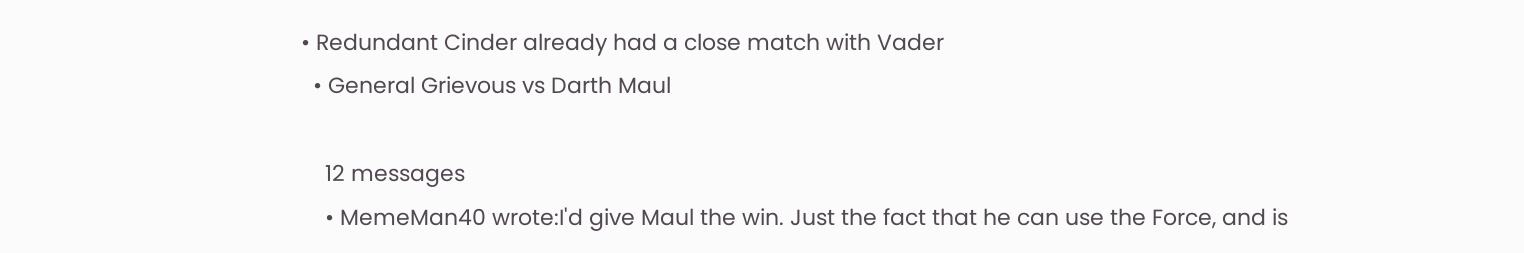• Redundant Cinder already had a close match with Vader
  • General Grievous vs Darth Maul

    12 messages
    • MemeMan40 wrote:I'd give Maul the win. Just the fact that he can use the Force, and is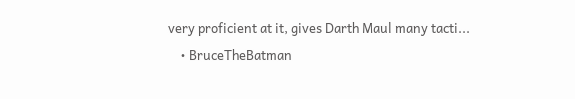very proficient at it, gives Darth Maul many tacti...
    • BruceTheBatman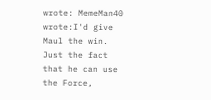wrote: MemeMan40 wrote:I'd give Maul the win. Just the fact that he can use the Force,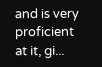and is very proficient at it, gi...